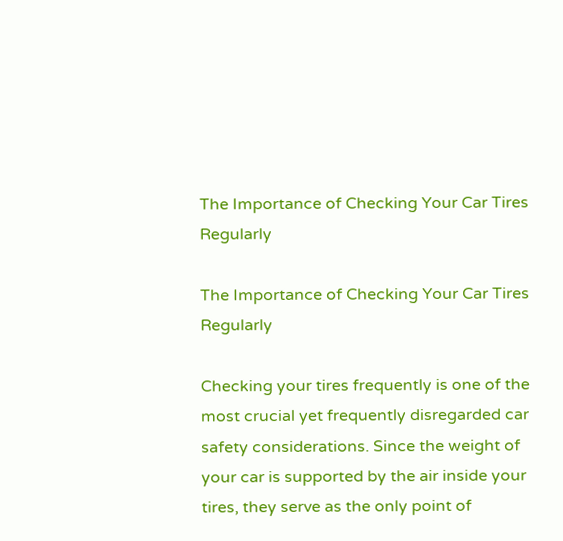The Importance of Checking Your Car Tires Regularly

The Importance of Checking Your Car Tires Regularly

Checking your tires frequently is one of the most crucial yet frequently disregarded car safety considerations. Since the weight of your car is supported by the air inside your tires, they serve as the only point of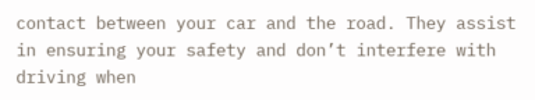contact between your car and the road. They assist in ensuring your safety and don’t interfere with driving when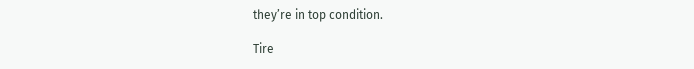they’re in top condition.

Tire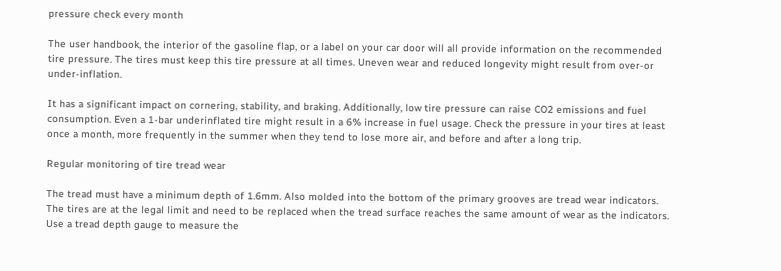pressure check every month

The user handbook, the interior of the gasoline flap, or a label on your car door will all provide information on the recommended tire pressure. The tires must keep this tire pressure at all times. Uneven wear and reduced longevity might result from over-or under-inflation.

It has a significant impact on cornering, stability, and braking. Additionally, low tire pressure can raise CO2 emissions and fuel consumption. Even a 1-bar underinflated tire might result in a 6% increase in fuel usage. Check the pressure in your tires at least once a month, more frequently in the summer when they tend to lose more air, and before and after a long trip.

Regular monitoring of tire tread wear

The tread must have a minimum depth of 1.6mm. Also molded into the bottom of the primary grooves are tread wear indicators. The tires are at the legal limit and need to be replaced when the tread surface reaches the same amount of wear as the indicators. Use a tread depth gauge to measure the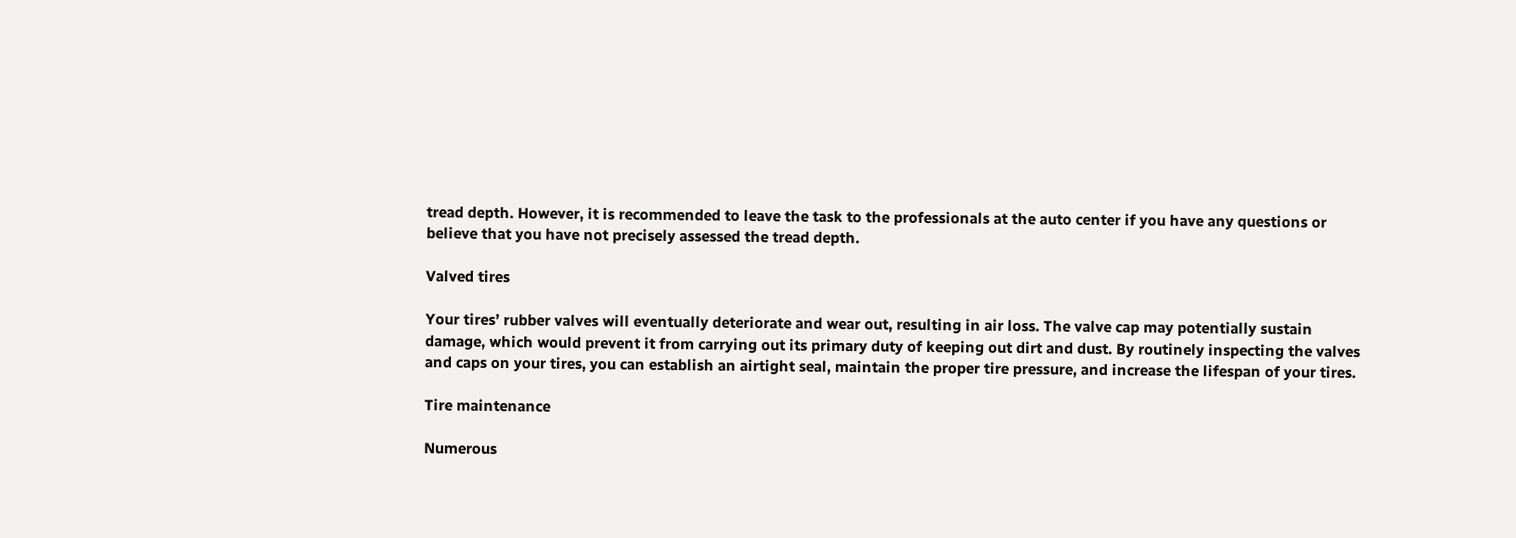tread depth. However, it is recommended to leave the task to the professionals at the auto center if you have any questions or believe that you have not precisely assessed the tread depth.

Valved tires

Your tires’ rubber valves will eventually deteriorate and wear out, resulting in air loss. The valve cap may potentially sustain damage, which would prevent it from carrying out its primary duty of keeping out dirt and dust. By routinely inspecting the valves and caps on your tires, you can establish an airtight seal, maintain the proper tire pressure, and increase the lifespan of your tires.

Tire maintenance

Numerous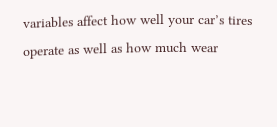variables affect how well your car’s tires operate as well as how much wear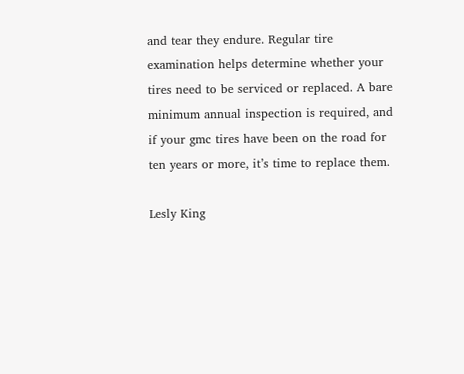and tear they endure. Regular tire examination helps determine whether your tires need to be serviced or replaced. A bare minimum annual inspection is required, and if your gmc tires have been on the road for ten years or more, it’s time to replace them.

Lesly King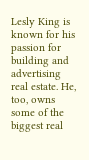Lesly King is known for his passion for building and advertising real estate. He, too, owns some of the biggest real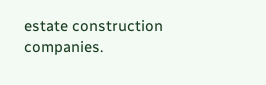estate construction companies.